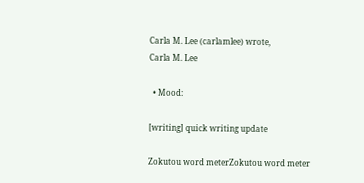Carla M. Lee (carlamlee) wrote,
Carla M. Lee

  • Mood:

[writing] quick writing update

Zokutou word meterZokutou word meter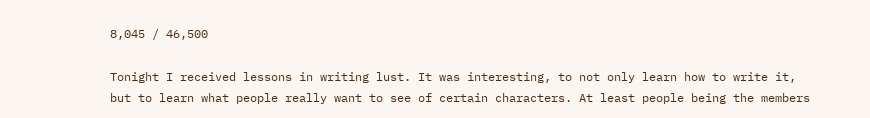8,045 / 46,500

Tonight I received lessons in writing lust. It was interesting, to not only learn how to write it, but to learn what people really want to see of certain characters. At least people being the members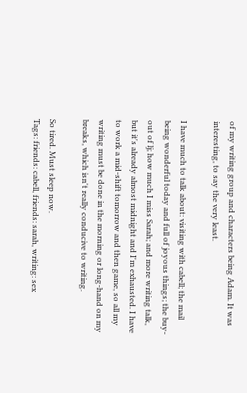of my writing group and characters being Adam. It was interesting, to say the very least.

I have much to talk about: visiting with cabell; the mail being wonderful today and full of joyous things; the buy-out of lj; how much I miss Sarah; and more writing talk, but it's already almost midnight and I'm exhausted. I have to work a mid-shift tomorrow and then game, so all my writing must be done in the morning or long-hand on my breaks, which isn't really conducive to writing.

So tired. Must sleep now.
Tags: friends: cabell, friends: sarah, writing: sex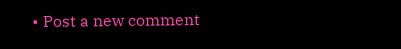• Post a new comment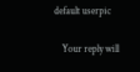default userpic

    Your reply will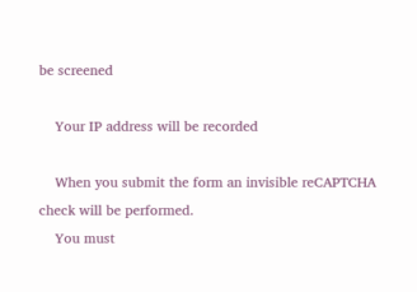be screened

    Your IP address will be recorded

    When you submit the form an invisible reCAPTCHA check will be performed.
    You must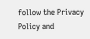follow the Privacy Policy and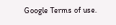Google Terms of use.